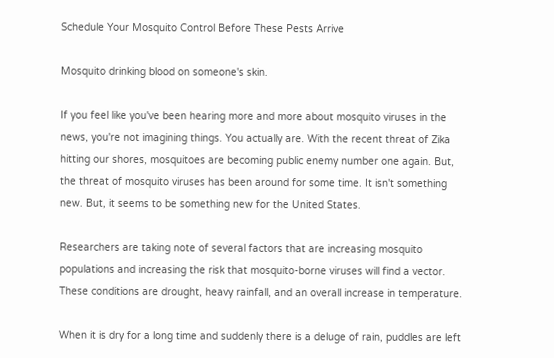Schedule Your Mosquito Control Before These Pests Arrive

Mosquito drinking blood on someone's skin.

If you feel like you've been hearing more and more about mosquito viruses in the news, you're not imagining things. You actually are. With the recent threat of Zika hitting our shores, mosquitoes are becoming public enemy number one again. But, the threat of mosquito viruses has been around for some time. It isn't something new. But, it seems to be something new for the United States.

Researchers are taking note of several factors that are increasing mosquito populations and increasing the risk that mosquito-borne viruses will find a vector. These conditions are drought, heavy rainfall, and an overall increase in temperature.

When it is dry for a long time and suddenly there is a deluge of rain, puddles are left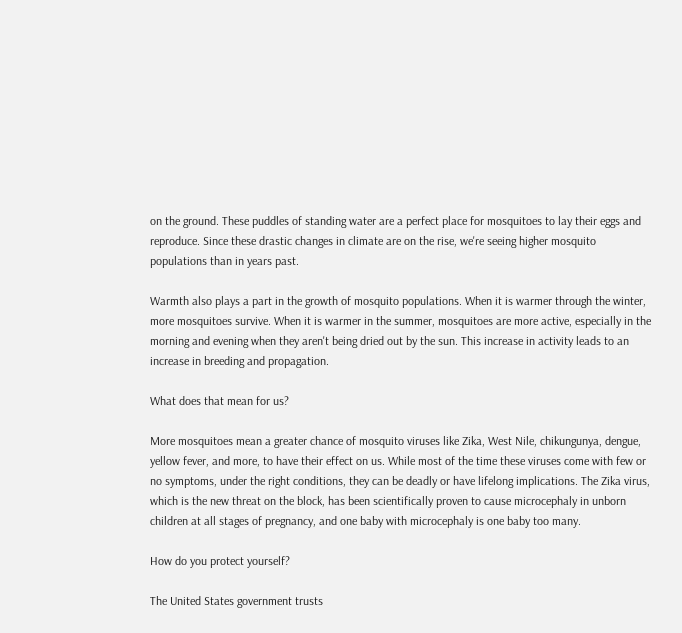on the ground. These puddles of standing water are a perfect place for mosquitoes to lay their eggs and reproduce. Since these drastic changes in climate are on the rise, we're seeing higher mosquito populations than in years past.

Warmth also plays a part in the growth of mosquito populations. When it is warmer through the winter, more mosquitoes survive. When it is warmer in the summer, mosquitoes are more active, especially in the morning and evening when they aren't being dried out by the sun. This increase in activity leads to an increase in breeding and propagation.

What does that mean for us?

More mosquitoes mean a greater chance of mosquito viruses like Zika, West Nile, chikungunya, dengue, yellow fever, and more, to have their effect on us. While most of the time these viruses come with few or no symptoms, under the right conditions, they can be deadly or have lifelong implications. The Zika virus, which is the new threat on the block, has been scientifically proven to cause microcephaly in unborn children at all stages of pregnancy, and one baby with microcephaly is one baby too many.

How do you protect yourself?

The United States government trusts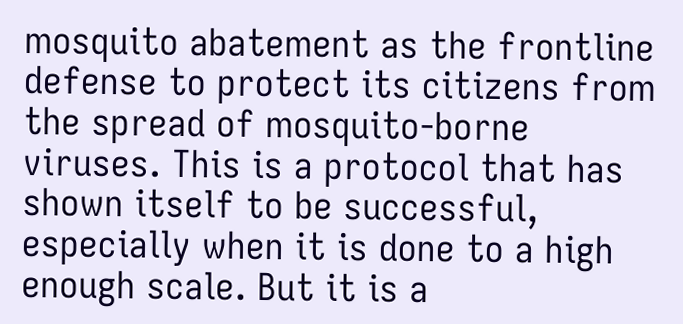mosquito abatement as the frontline defense to protect its citizens from the spread of mosquito-borne viruses. This is a protocol that has shown itself to be successful, especially when it is done to a high enough scale. But it is a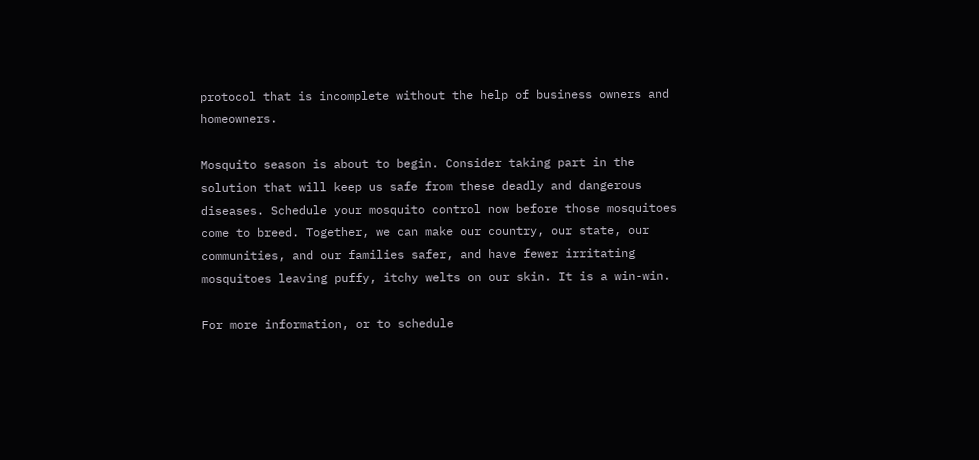protocol that is incomplete without the help of business owners and homeowners.

Mosquito season is about to begin. Consider taking part in the solution that will keep us safe from these deadly and dangerous diseases. Schedule your mosquito control now before those mosquitoes come to breed. Together, we can make our country, our state, our communities, and our families safer, and have fewer irritating mosquitoes leaving puffy, itchy welts on our skin. It is a win-win.

For more information, or to schedule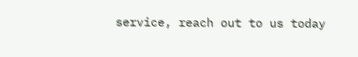service, reach out to us today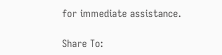for immediate assistance.

Share To: